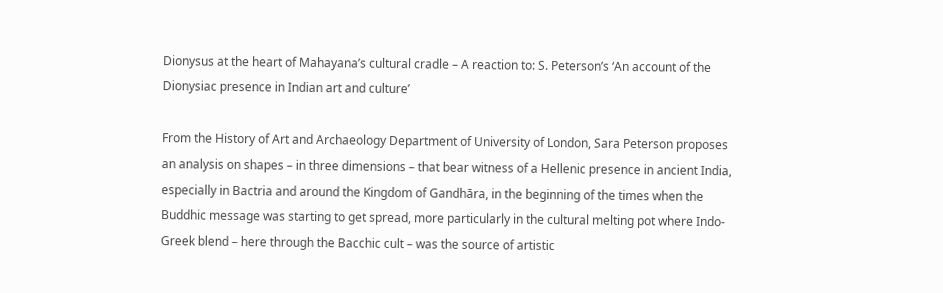Dionysus at the heart of Mahayana’s cultural cradle – A reaction to: S. Peterson’s ‘An account of the Dionysiac presence in Indian art and culture’

From the History of Art and Archaeology Department of University of London, Sara Peterson proposes an analysis on shapes – in three dimensions – that bear witness of a Hellenic presence in ancient India, especially in Bactria and around the Kingdom of Gandhāra, in the beginning of the times when the Buddhic message was starting to get spread, more particularly in the cultural melting pot where Indo-Greek blend – here through the Bacchic cult – was the source of artistic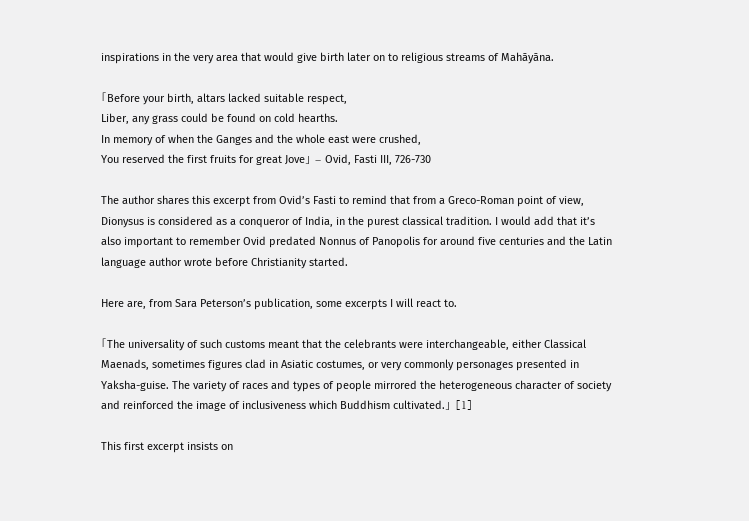inspirations in the very area that would give birth later on to religious streams of Mahāyāna.

「Before your birth, altars lacked suitable respect,
Liber, any grass could be found on cold hearths.
In memory of when the Ganges and the whole east were crushed,
You reserved the first fruits for great Jove」 – Ovid, Fasti III, 726-730

The author shares this excerpt from Ovid’s Fasti to remind that from a Greco-Roman point of view, Dionysus is considered as a conqueror of India, in the purest classical tradition. I would add that it’s also important to remember Ovid predated Nonnus of Panopolis for around five centuries and the Latin language author wrote before Christianity started.

Here are, from Sara Peterson’s publication, some excerpts I will react to.

「The universality of such customs meant that the celebrants were interchangeable, either Classical Maenads, sometimes figures clad in Asiatic costumes, or very commonly personages presented in Yaksha-guise. The variety of races and types of people mirrored the heterogeneous character of society and reinforced the image of inclusiveness which Buddhism cultivated.」 [1]

This first excerpt insists on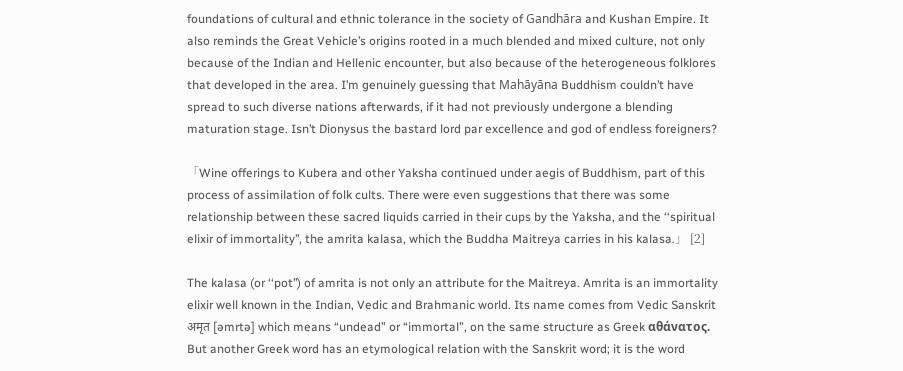foundations of cultural and ethnic tolerance in the society of Gandhāra and Kushan Empire. It also reminds the Great Vehicle’s origins rooted in a much blended and mixed culture, not only because of the Indian and Hellenic encounter, but also because of the heterogeneous folklores that developed in the area. I’m genuinely guessing that Mahāyāna Buddhism couldn’t have spread to such diverse nations afterwards, if it had not previously undergone a blending maturation stage. Isn’t Dionysus the bastard lord par excellence and god of endless foreigners?

「Wine offerings to Kubera and other Yaksha continued under aegis of Buddhism, part of this process of assimilation of folk cults. There were even suggestions that there was some relationship between these sacred liquids carried in their cups by the Yaksha, and the ‘‘spiritual elixir of immortality’’, the amrita kalasa, which the Buddha Maitreya carries in his kalasa.」 [2]

The kalasa (or ‘‘pot’’) of amrita is not only an attribute for the Maitreya. Amrita is an immortality elixir well known in the Indian, Vedic and Brahmanic world. Its name comes from Vedic Sanskrit अमृत [əmrtə] which means “undead” or “immortal”, on the same structure as Greek αθάνατος. But another Greek word has an etymological relation with the Sanskrit word; it is the word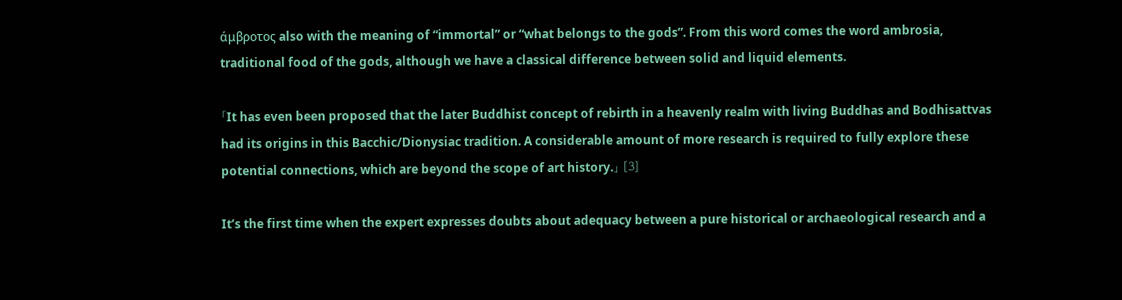άμβροτος also with the meaning of “immortal” or “what belongs to the gods”. From this word comes the word ambrosia, traditional food of the gods, although we have a classical difference between solid and liquid elements.

「It has even been proposed that the later Buddhist concept of rebirth in a heavenly realm with living Buddhas and Bodhisattvas had its origins in this Bacchic/Dionysiac tradition. A considerable amount of more research is required to fully explore these potential connections, which are beyond the scope of art history.」 [3]

It’s the first time when the expert expresses doubts about adequacy between a pure historical or archaeological research and a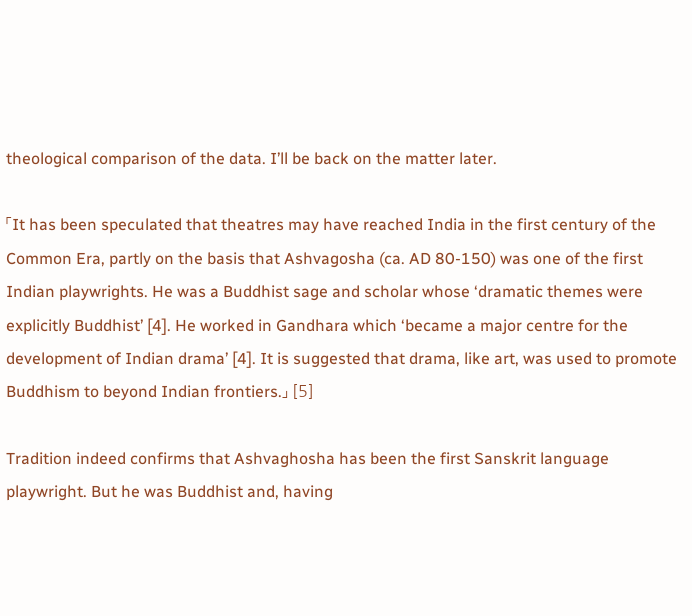theological comparison of the data. I’ll be back on the matter later.

「It has been speculated that theatres may have reached India in the first century of the Common Era, partly on the basis that Ashvagosha (ca. AD 80-150) was one of the first Indian playwrights. He was a Buddhist sage and scholar whose ‘dramatic themes were explicitly Buddhist’ [4]. He worked in Gandhara which ‘became a major centre for the development of Indian drama’ [4]. It is suggested that drama, like art, was used to promote Buddhism to beyond Indian frontiers.」 [5]

Tradition indeed confirms that Ashvaghosha has been the first Sanskrit language playwright. But he was Buddhist and, having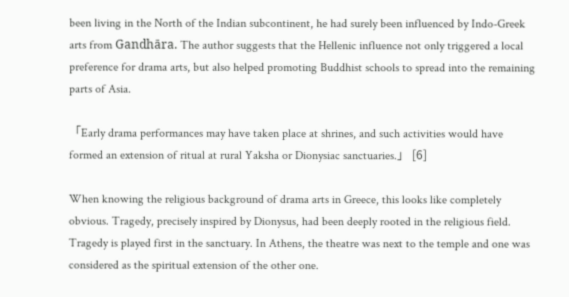been living in the North of the Indian subcontinent, he had surely been influenced by Indo-Greek arts from Gandhāra. The author suggests that the Hellenic influence not only triggered a local preference for drama arts, but also helped promoting Buddhist schools to spread into the remaining parts of Asia.

「Early drama performances may have taken place at shrines, and such activities would have formed an extension of ritual at rural Yaksha or Dionysiac sanctuaries.」 [6]

When knowing the religious background of drama arts in Greece, this looks like completely obvious. Tragedy, precisely inspired by Dionysus, had been deeply rooted in the religious field. Tragedy is played first in the sanctuary. In Athens, the theatre was next to the temple and one was considered as the spiritual extension of the other one.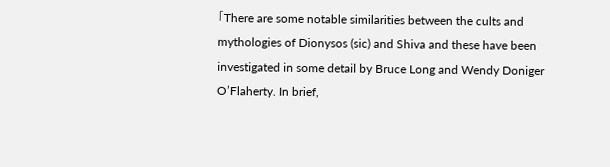「There are some notable similarities between the cults and mythologies of Dionysos (sic) and Shiva and these have been investigated in some detail by Bruce Long and Wendy Doniger O’Flaherty. In brief,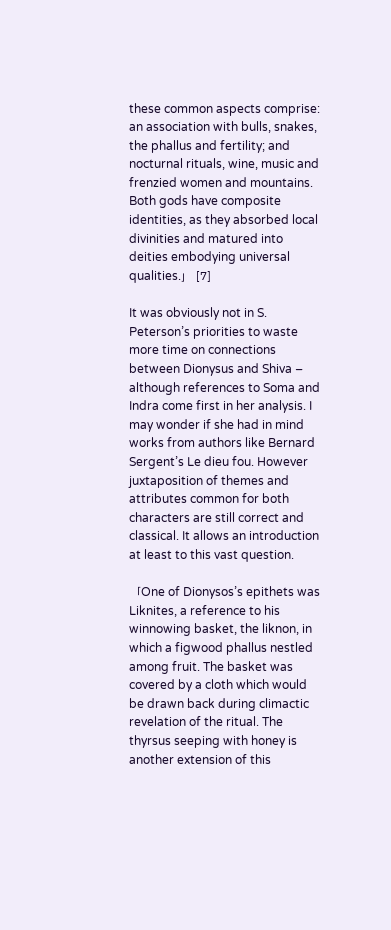these common aspects comprise: an association with bulls, snakes, the phallus and fertility; and nocturnal rituals, wine, music and frenzied women and mountains. Both gods have composite identities, as they absorbed local divinities and matured into deities embodying universal qualities.」 [7]

It was obviously not in S. Peterson’s priorities to waste more time on connections between Dionysus and Shiva – although references to Soma and Indra come first in her analysis. I may wonder if she had in mind works from authors like Bernard Sergent’s Le dieu fou. However juxtaposition of themes and attributes common for both characters are still correct and classical. It allows an introduction at least to this vast question.

「One of Dionysos’s epithets was Liknites, a reference to his winnowing basket, the liknon, in which a figwood phallus nestled among fruit. The basket was covered by a cloth which would be drawn back during climactic revelation of the ritual. The thyrsus seeping with honey is another extension of this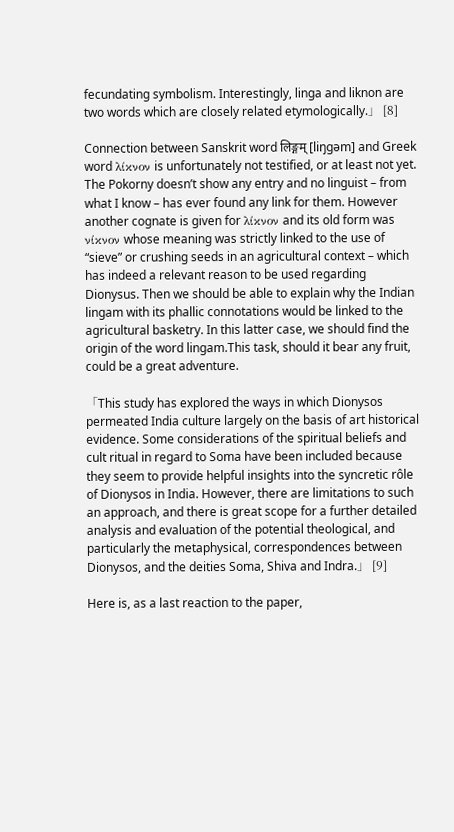fecundating symbolism. Interestingly, linga and liknon are two words which are closely related etymologically.」 [8]

Connection between Sanskrit word लिङ्गम् [liŋgəm] and Greek word λίκνον is unfortunately not testified, or at least not yet. The Pokorny doesn’t show any entry and no linguist – from what I know – has ever found any link for them. However another cognate is given for λίκνον and its old form was νίκνον whose meaning was strictly linked to the use of “sieve” or crushing seeds in an agricultural context – which has indeed a relevant reason to be used regarding Dionysus. Then we should be able to explain why the Indian lingam with its phallic connotations would be linked to the agricultural basketry. In this latter case, we should find the origin of the word lingam.This task, should it bear any fruit, could be a great adventure.

「This study has explored the ways in which Dionysos permeated India culture largely on the basis of art historical evidence. Some considerations of the spiritual beliefs and cult ritual in regard to Soma have been included because they seem to provide helpful insights into the syncretic rôle of Dionysos in India. However, there are limitations to such an approach, and there is great scope for a further detailed analysis and evaluation of the potential theological, and particularly the metaphysical, correspondences between Dionysos, and the deities Soma, Shiva and Indra.」 [9]

Here is, as a last reaction to the paper,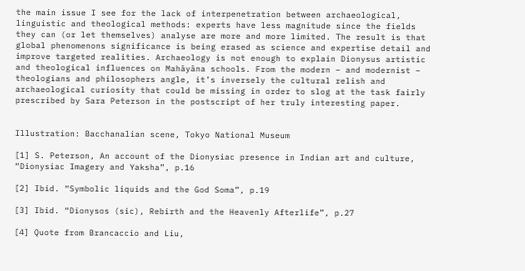the main issue I see for the lack of interpenetration between archaeological, linguistic and theological methods: experts have less magnitude since the fields they can (or let themselves) analyse are more and more limited. The result is that global phenomenons significance is being erased as science and expertise detail and improve targeted realities. Archaeology is not enough to explain Dionysus artistic and theological influences on Mahāyāna schools. From the modern – and modernist – theologians and philosophers angle, it’s inversely the cultural relish and archaeological curiosity that could be missing in order to slog at the task fairly prescribed by Sara Peterson in the postscript of her truly interesting paper.


Illustration: Bacchanalian scene, Tokyo National Museum

[1] S. Peterson, An account of the Dionysiac presence in Indian art and culture, “Dionysiac Imagery and Yaksha”, p.16

[2] Ibid. “Symbolic liquids and the God Soma”, p.19

[3] Ibid. “Dionysos (sic), Rebirth and the Heavenly Afterlife”, p.27

[4] Quote from Brancaccio and Liu,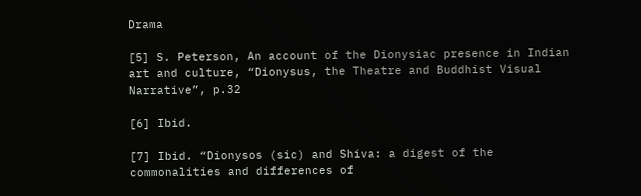Drama

[5] S. Peterson, An account of the Dionysiac presence in Indian art and culture, “Dionysus, the Theatre and Buddhist Visual Narrative”, p.32

[6] Ibid.

[7] Ibid. “Dionysos (sic) and Shiva: a digest of the commonalities and differences of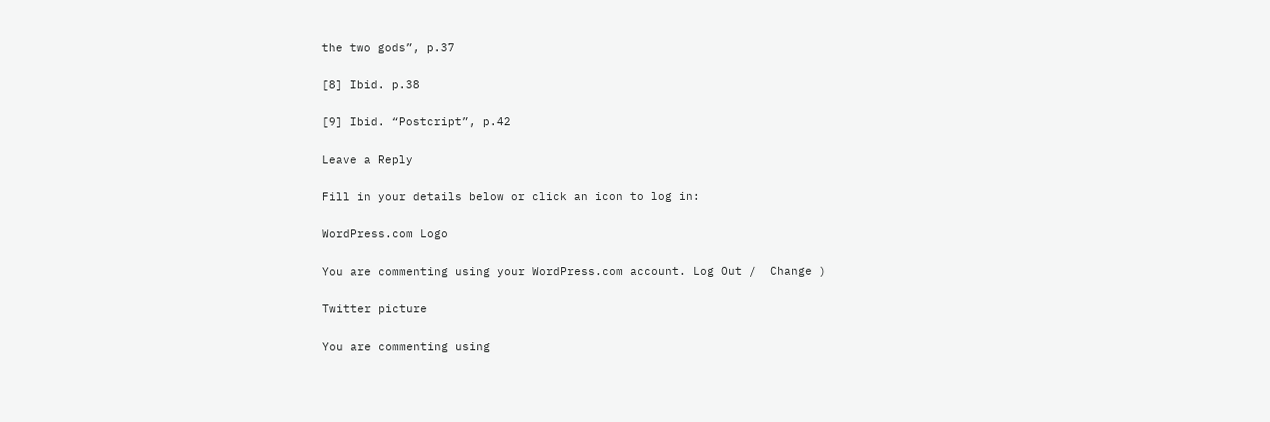the two gods”, p.37

[8] Ibid. p.38

[9] Ibid. “Postcript”, p.42

Leave a Reply

Fill in your details below or click an icon to log in:

WordPress.com Logo

You are commenting using your WordPress.com account. Log Out /  Change )

Twitter picture

You are commenting using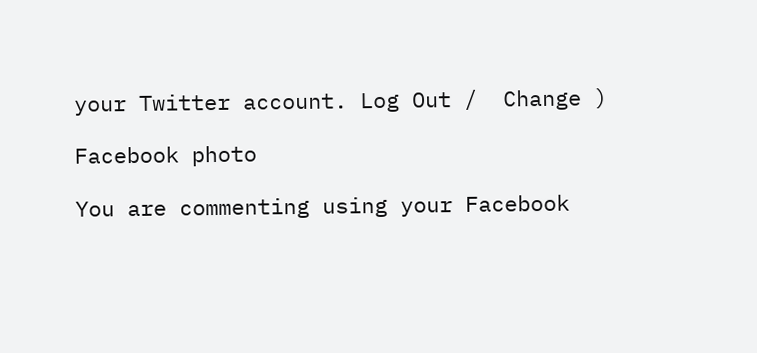your Twitter account. Log Out /  Change )

Facebook photo

You are commenting using your Facebook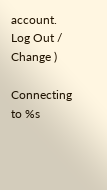account. Log Out /  Change )

Connecting to %s